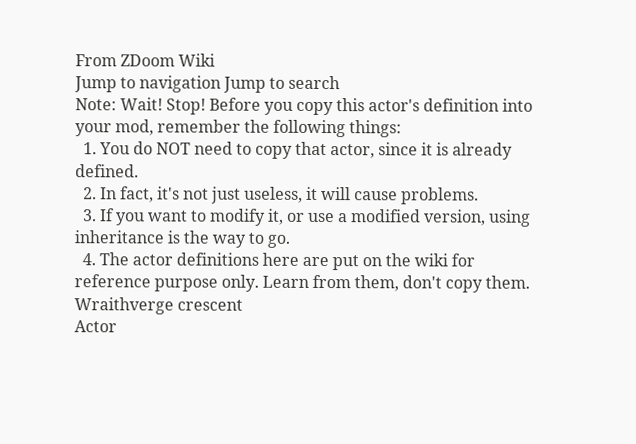From ZDoom Wiki
Jump to navigation Jump to search
Note: Wait! Stop! Before you copy this actor's definition into your mod, remember the following things:
  1. You do NOT need to copy that actor, since it is already defined.
  2. In fact, it's not just useless, it will cause problems.
  3. If you want to modify it, or use a modified version, using inheritance is the way to go.
  4. The actor definitions here are put on the wiki for reference purpose only. Learn from them, don't copy them.
Wraithverge crescent
Actor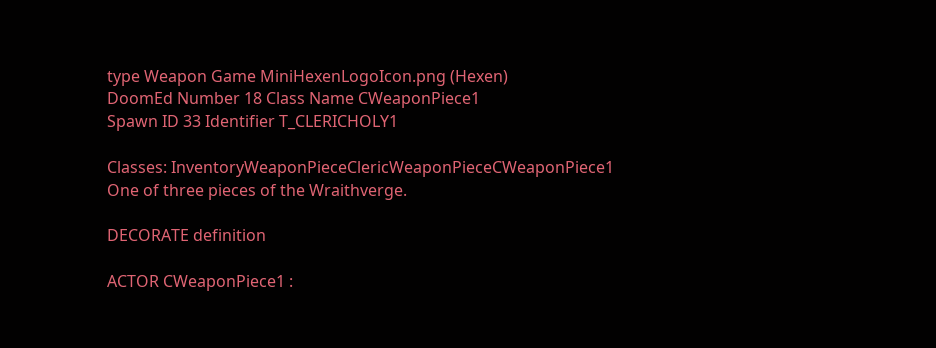type Weapon Game MiniHexenLogoIcon.png (Hexen)
DoomEd Number 18 Class Name CWeaponPiece1
Spawn ID 33 Identifier T_CLERICHOLY1

Classes: InventoryWeaponPieceClericWeaponPieceCWeaponPiece1
One of three pieces of the Wraithverge.

DECORATE definition

ACTOR CWeaponPiece1 :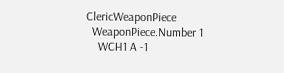ClericWeaponPiece
  WeaponPiece.Number 1
    WCH1 A -1